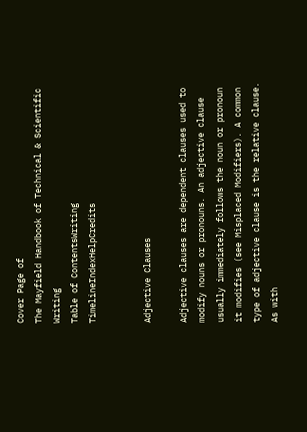Cover Page of
The Mayfield Handbook of Technical & Scientific Writing
Table of ContentsWriting TimelineIndexHelpCredits


Adjective Clauses

Adjective clauses are dependent clauses used to modify nouns or pronouns. An adjective clause usually immediately follows the noun or pronoun it modifies (see Misplaced Modifiers). A common type of adjective clause is the relative clause. As with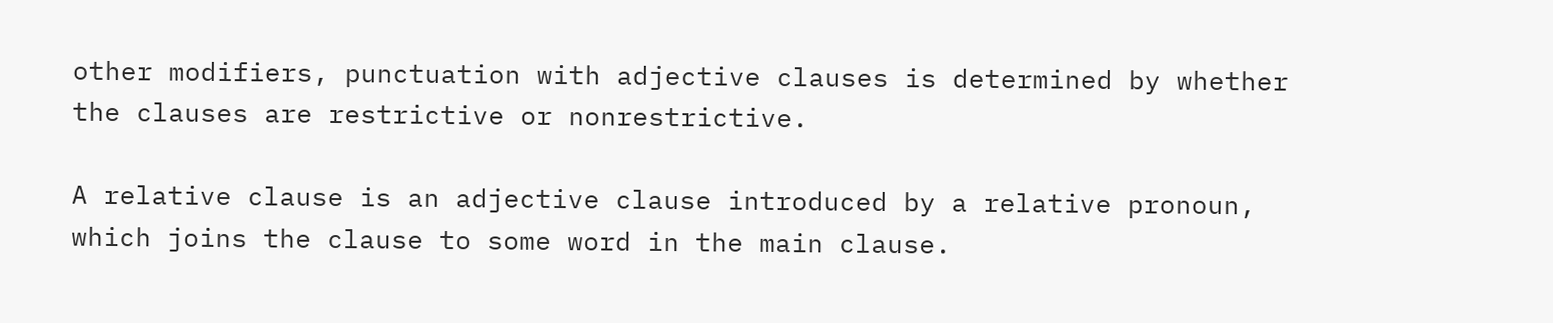other modifiers, punctuation with adjective clauses is determined by whether the clauses are restrictive or nonrestrictive.

A relative clause is an adjective clause introduced by a relative pronoun, which joins the clause to some word in the main clause.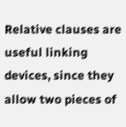Relative clauses are useful linking devices, since they allow two pieces of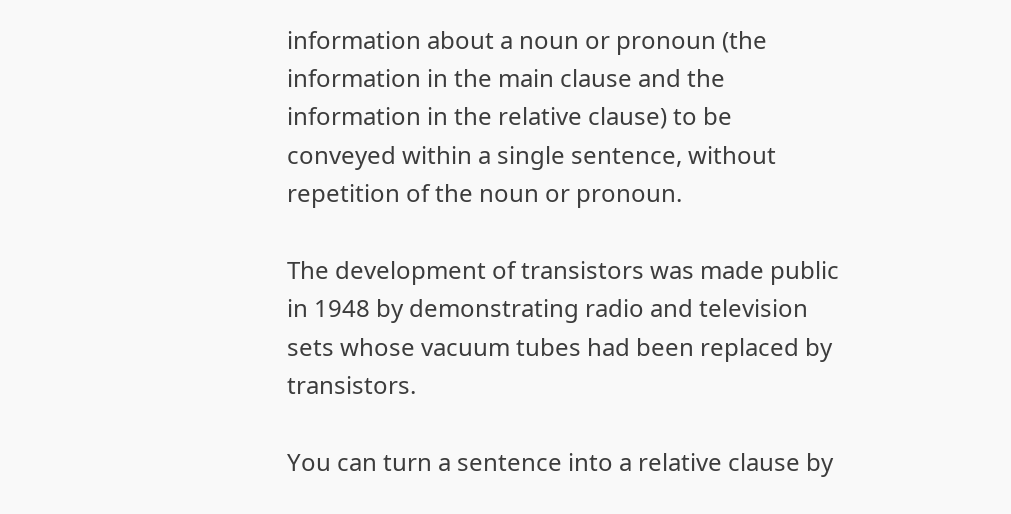information about a noun or pronoun (the information in the main clause and the information in the relative clause) to be conveyed within a single sentence, without repetition of the noun or pronoun.

The development of transistors was made public in 1948 by demonstrating radio and television sets whose vacuum tubes had been replaced by transistors.

You can turn a sentence into a relative clause by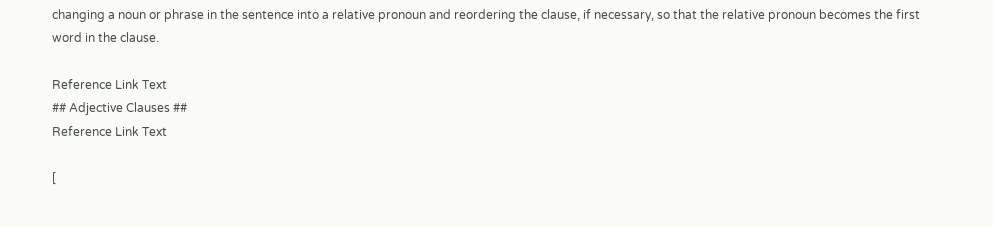changing a noun or phrase in the sentence into a relative pronoun and reordering the clause, if necessary, so that the relative pronoun becomes the first word in the clause.

Reference Link Text
## Adjective Clauses ##
Reference Link Text

[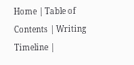Home | Table of Contents | Writing Timeline |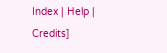Index | Help | Credits]